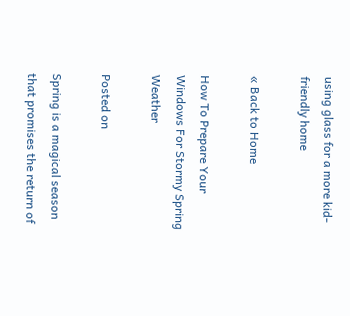using glass for a more kid-friendly home

« Back to Home

How To Prepare Your Windows For Stormy Spring Weather

Posted on

Spring is a magical season that promises the return of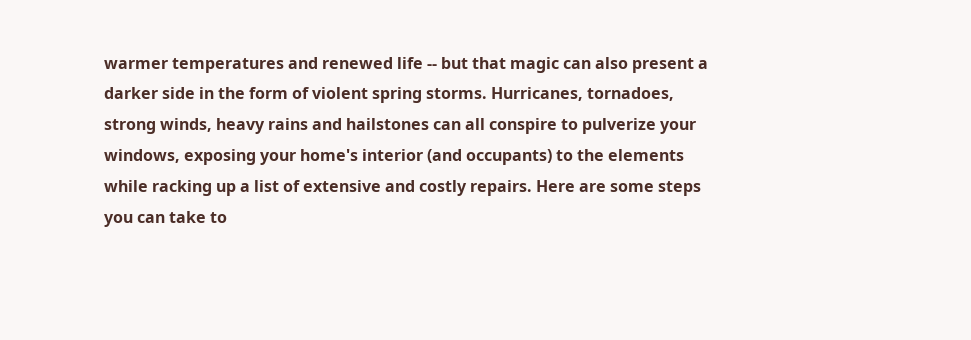warmer temperatures and renewed life -- but that magic can also present a darker side in the form of violent spring storms. Hurricanes, tornadoes, strong winds, heavy rains and hailstones can all conspire to pulverize your windows, exposing your home's interior (and occupants) to the elements while racking up a list of extensive and costly repairs. Here are some steps you can take to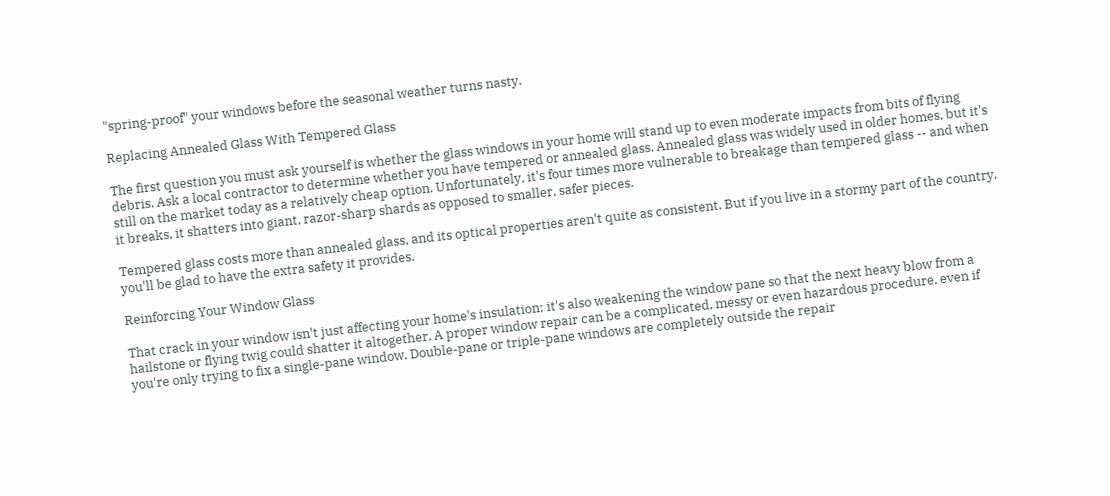"spring-proof" your windows before the seasonal weather turns nasty.

Replacing Annealed Glass With Tempered Glass

The first question you must ask yourself is whether the glass windows in your home will stand up to even moderate impacts from bits of flying debris. Ask a local contractor to determine whether you have tempered or annealed glass. Annealed glass was widely used in older homes, but it's still on the market today as a relatively cheap option. Unfortunately, it's four times more vulnerable to breakage than tempered glass -- and when it breaks, it shatters into giant, razor-sharp shards as opposed to smaller, safer pieces.

Tempered glass costs more than annealed glass, and its optical properties aren't quite as consistent. But if you live in a stormy part of the country, you'll be glad to have the extra safety it provides.

Reinforcing Your Window Glass

That crack in your window isn't just affecting your home's insulation; it's also weakening the window pane so that the next heavy blow from a hailstone or flying twig could shatter it altogether. A proper window repair can be a complicated, messy or even hazardous procedure, even if you're only trying to fix a single-pane window. Double-pane or triple-pane windows are completely outside the repair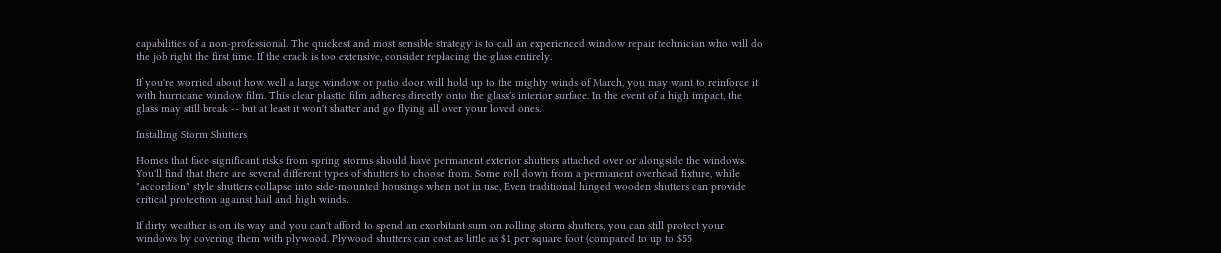capabilities of a non-professional. The quickest and most sensible strategy is to call an experienced window repair technician who will do the job right the first time. If the crack is too extensive, consider replacing the glass entirely.

If you're worried about how well a large window or patio door will hold up to the mighty winds of March, you may want to reinforce it with hurricane window film. This clear plastic film adheres directly onto the glass's interior surface. In the event of a high impact, the glass may still break -- but at least it won't shatter and go flying all over your loved ones.

Installing Storm Shutters

Homes that face significant risks from spring storms should have permanent exterior shutters attached over or alongside the windows. You'll find that there are several different types of shutters to choose from. Some roll down from a permanent overhead fixture, while "accordion" style shutters collapse into side-mounted housings when not in use, Even traditional hinged wooden shutters can provide critical protection against hail and high winds.

If dirty weather is on its way and you can't afford to spend an exorbitant sum on rolling storm shutters, you can still protect your windows by covering them with plywood. Plywood shutters can cost as little as $1 per square foot (compared to up to $55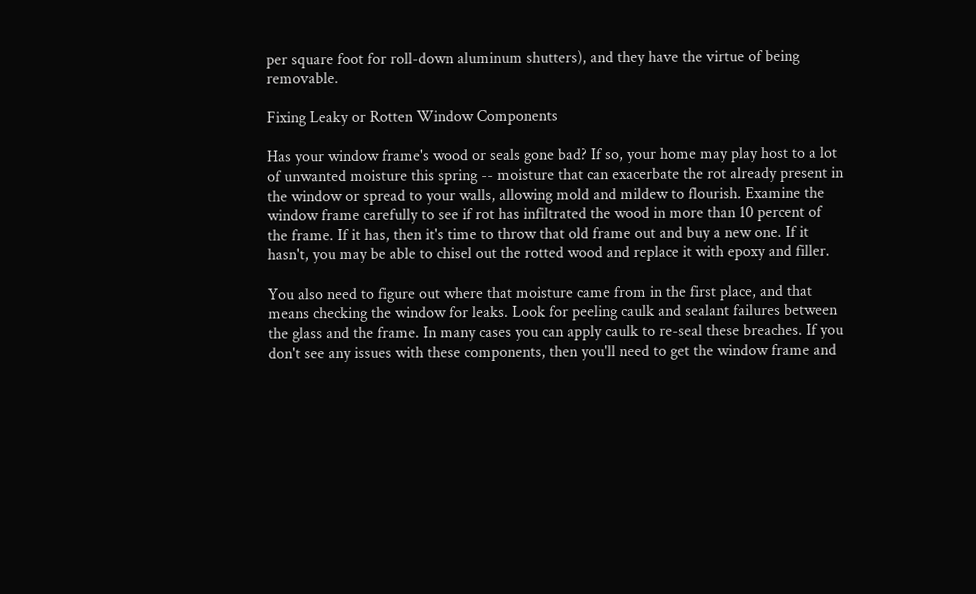per square foot for roll-down aluminum shutters), and they have the virtue of being removable.

Fixing Leaky or Rotten Window Components

Has your window frame's wood or seals gone bad? If so, your home may play host to a lot of unwanted moisture this spring -- moisture that can exacerbate the rot already present in the window or spread to your walls, allowing mold and mildew to flourish. Examine the window frame carefully to see if rot has infiltrated the wood in more than 10 percent of the frame. If it has, then it's time to throw that old frame out and buy a new one. If it hasn't, you may be able to chisel out the rotted wood and replace it with epoxy and filler.

You also need to figure out where that moisture came from in the first place, and that means checking the window for leaks. Look for peeling caulk and sealant failures between the glass and the frame. In many cases you can apply caulk to re-seal these breaches. If you don't see any issues with these components, then you'll need to get the window frame and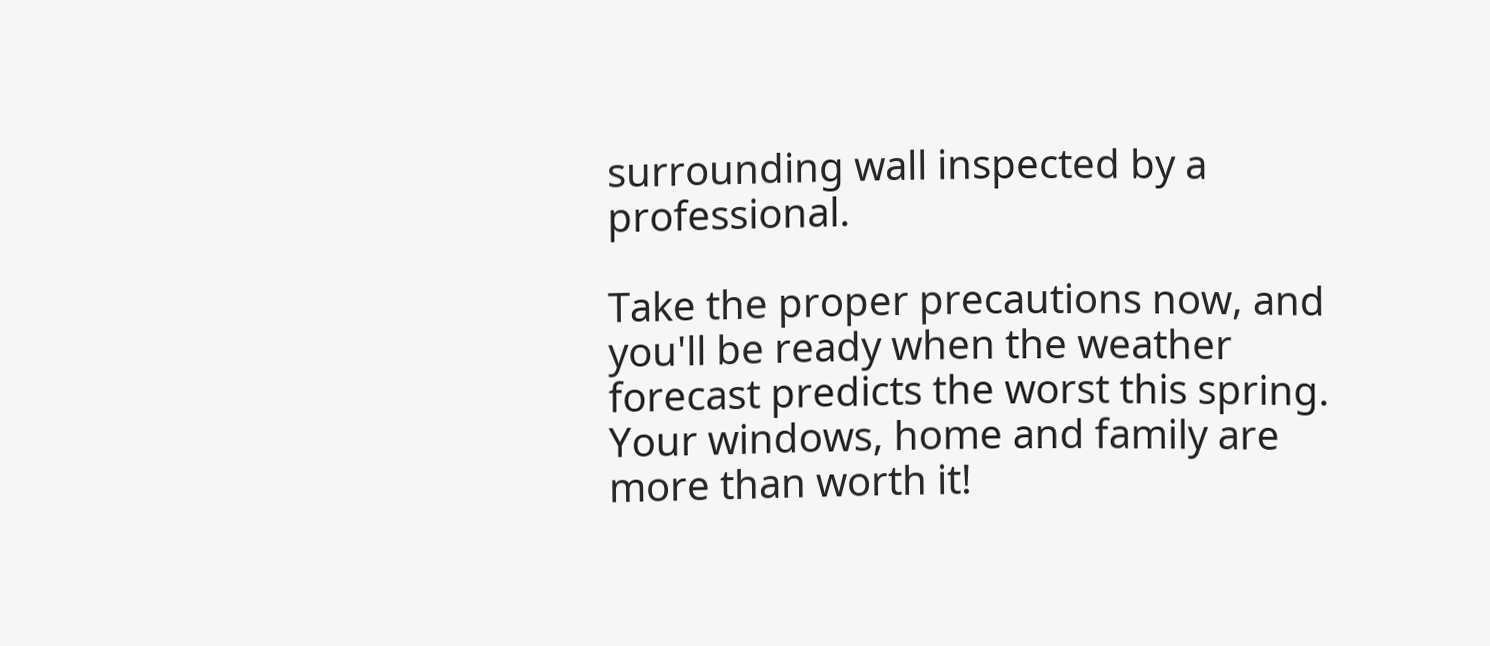surrounding wall inspected by a professional.

Take the proper precautions now, and you'll be ready when the weather forecast predicts the worst this spring. Your windows, home and family are more than worth it!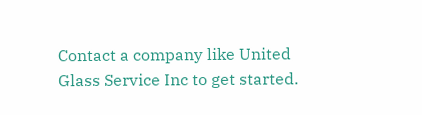Contact a company like United Glass Service Inc to get started.